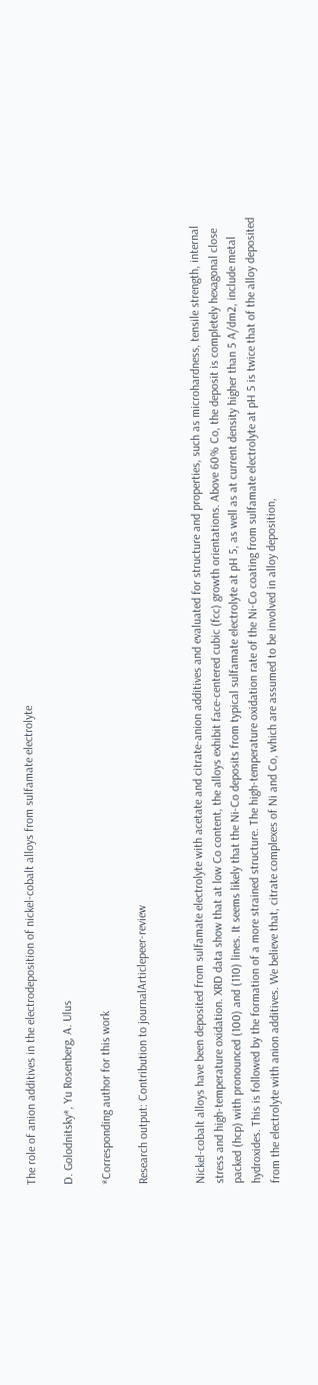The role of anion additives in the electrodeposition of nickel-cobalt alloys from sulfamate electrolyte

D. Golodnitsky*, Yu Rosenberg, A. Ulus

*Corresponding author for this work

Research output: Contribution to journalArticlepeer-review


Nickel-cobalt alloys have been deposited from sulfamate electrolyte with acetate and citrate-anion additives and evaluated for structure and properties, such as microhardness, tensile strength, internal stress and high-temperature oxidation. XRD data show that at low Co content, the alloys exhibit face-centered cubic (fcc) growth orientations. Above 60% Co, the deposit is completely hexagonal close packed (hcp) with pronounced (100) and (110) lines. It seems likely that the Ni-Co deposits from typical sulfamate electrolyte at pH 5, as well as at current density higher than 5 A/dm2, include metal hydroxides. This is followed by the formation of a more strained structure. The high-temperature oxidation rate of the Ni-Co coating from sulfamate electrolyte at pH 5 is twice that of the alloy deposited from the electrolyte with anion additives. We believe that, citrate complexes of Ni and Co, which are assumed to be involved in alloy deposition,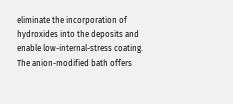eliminate the incorporation of hydroxides into the deposits and enable low-internal-stress coating. The anion-modified bath offers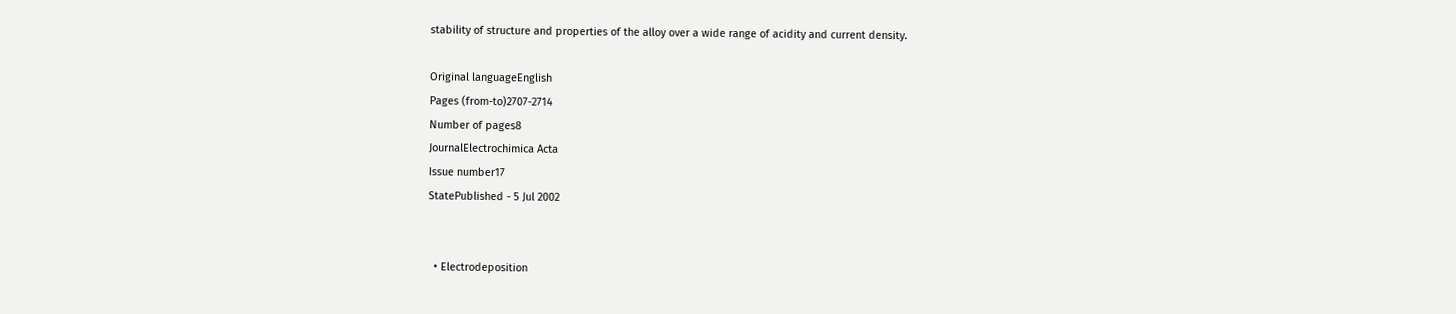stability of structure and properties of the alloy over a wide range of acidity and current density.

Original languageEnglish
Pages (from-to)2707-2714
Number of pages8
JournalElectrochimica Acta
Issue number17
StatePublished - 5 Jul 2002


  • Electrodeposition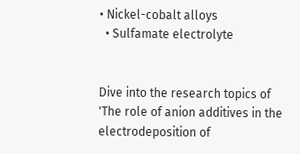• Nickel-cobalt alloys
  • Sulfamate electrolyte


Dive into the research topics of 'The role of anion additives in the electrodeposition of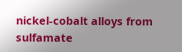nickel-cobalt alloys from sulfamate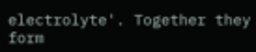electrolyte'. Together they form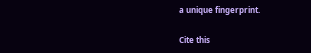a unique fingerprint.

Cite this